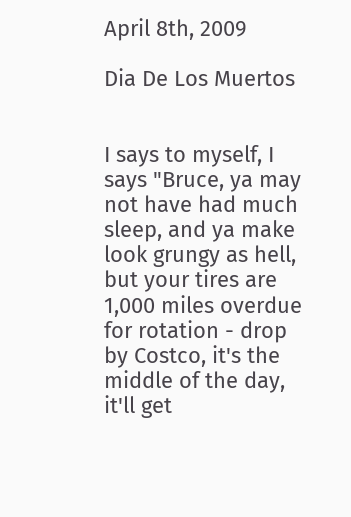April 8th, 2009

Dia De Los Muertos


I says to myself, I says "Bruce, ya may not have had much sleep, and ya make look grungy as hell, but your tires are 1,000 miles overdue for rotation - drop by Costco, it's the middle of the day, it'll get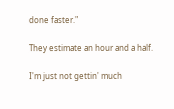done faster."

They estimate an hour and a half.

I'm just not gettin' much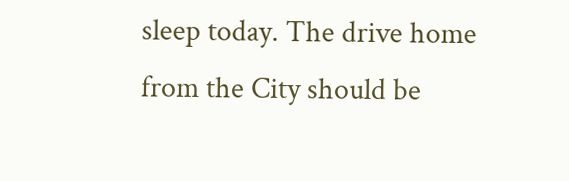sleep today. The drive home from the City should be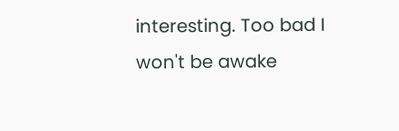interesting. Too bad I won't be awake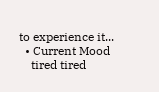to experience it...
  • Current Mood
    tired tired